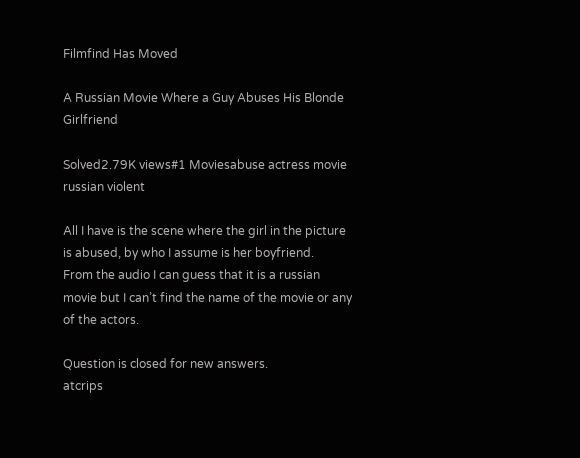Filmfind Has Moved

A Russian Movie Where a Guy Abuses His Blonde Girlfriend

Solved2.79K views#1 Moviesabuse actress movie russian violent

All I have is the scene where the girl in the picture is abused, by who I assume is her boyfriend.
From the audio I can guess that it is a russian movie but I can’t find the name of the movie or any of the actors.

Question is closed for new answers.
atcrips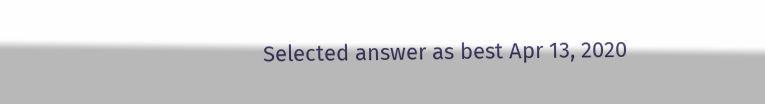Selected answer as best Apr 13, 2020